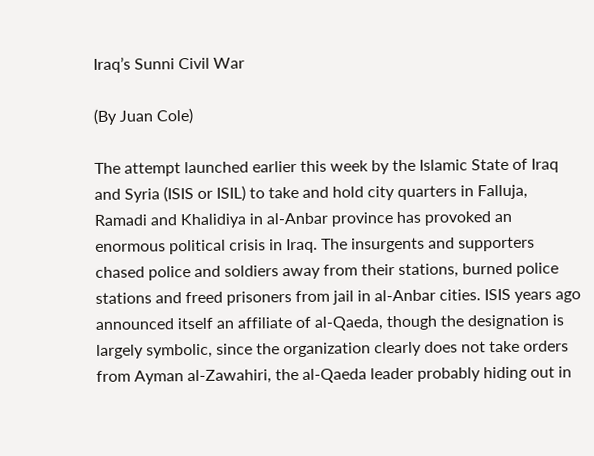Iraq’s Sunni Civil War

(By Juan Cole)

The attempt launched earlier this week by the Islamic State of Iraq and Syria (ISIS or ISIL) to take and hold city quarters in Falluja, Ramadi and Khalidiya in al-Anbar province has provoked an enormous political crisis in Iraq. The insurgents and supporters chased police and soldiers away from their stations, burned police stations and freed prisoners from jail in al-Anbar cities. ISIS years ago announced itself an affiliate of al-Qaeda, though the designation is largely symbolic, since the organization clearly does not take orders from Ayman al-Zawahiri, the al-Qaeda leader probably hiding out in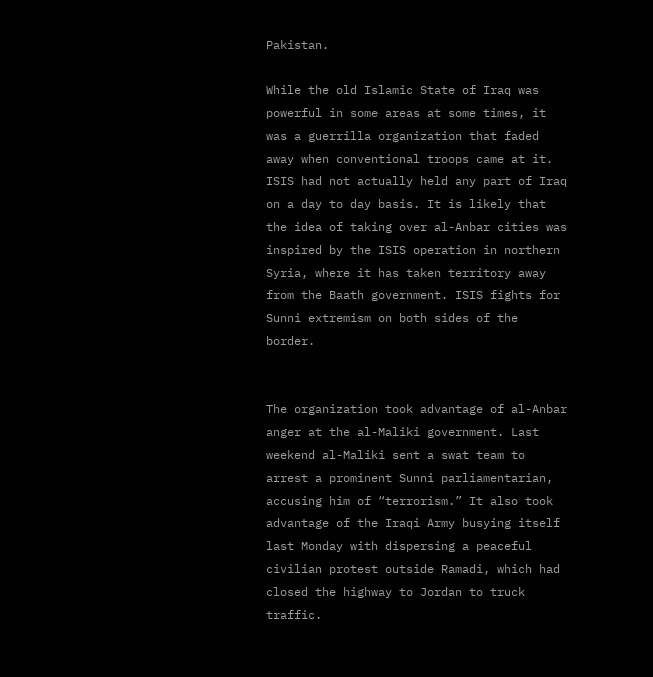Pakistan.

While the old Islamic State of Iraq was powerful in some areas at some times, it was a guerrilla organization that faded away when conventional troops came at it. ISIS had not actually held any part of Iraq on a day to day basis. It is likely that the idea of taking over al-Anbar cities was inspired by the ISIS operation in northern Syria, where it has taken territory away from the Baath government. ISIS fights for Sunni extremism on both sides of the border.


The organization took advantage of al-Anbar anger at the al-Maliki government. Last weekend al-Maliki sent a swat team to arrest a prominent Sunni parliamentarian, accusing him of “terrorism.” It also took advantage of the Iraqi Army busying itself last Monday with dispersing a peaceful civilian protest outside Ramadi, which had closed the highway to Jordan to truck traffic.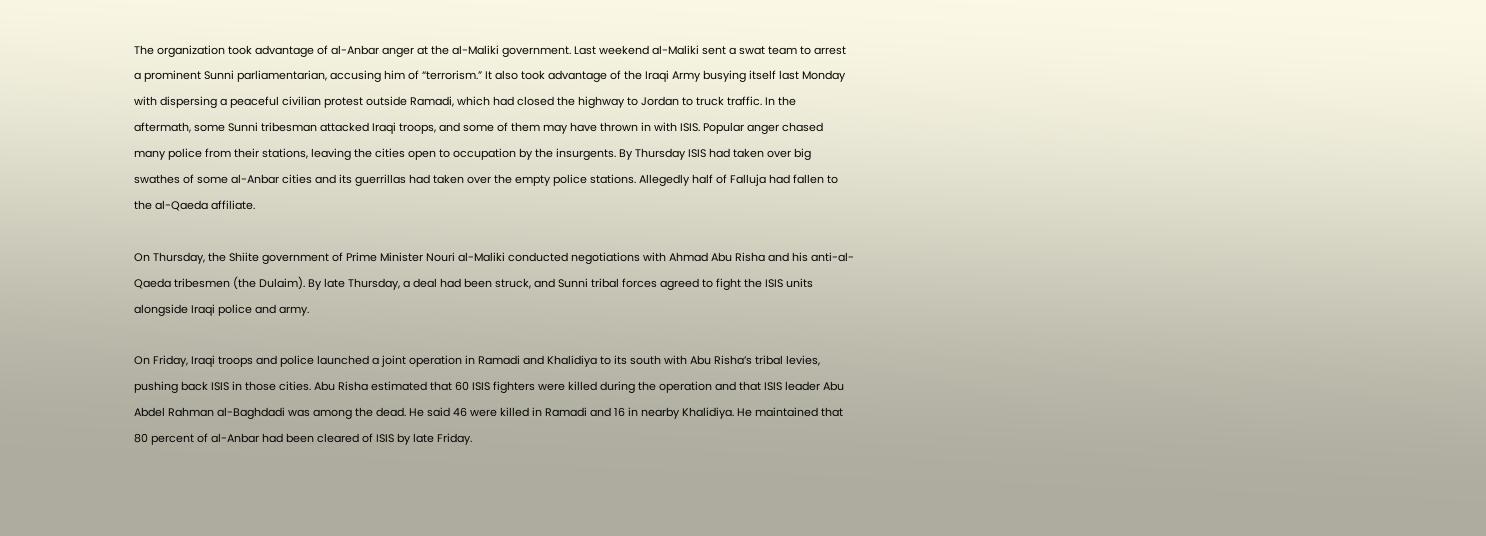The organization took advantage of al-Anbar anger at the al-Maliki government. Last weekend al-Maliki sent a swat team to arrest a prominent Sunni parliamentarian, accusing him of “terrorism.” It also took advantage of the Iraqi Army busying itself last Monday with dispersing a peaceful civilian protest outside Ramadi, which had closed the highway to Jordan to truck traffic. In the aftermath, some Sunni tribesman attacked Iraqi troops, and some of them may have thrown in with ISIS. Popular anger chased many police from their stations, leaving the cities open to occupation by the insurgents. By Thursday ISIS had taken over big swathes of some al-Anbar cities and its guerrillas had taken over the empty police stations. Allegedly half of Falluja had fallen to the al-Qaeda affiliate.

On Thursday, the Shiite government of Prime Minister Nouri al-Maliki conducted negotiations with Ahmad Abu Risha and his anti-al-Qaeda tribesmen (the Dulaim). By late Thursday, a deal had been struck, and Sunni tribal forces agreed to fight the ISIS units alongside Iraqi police and army.

On Friday, Iraqi troops and police launched a joint operation in Ramadi and Khalidiya to its south with Abu Risha’s tribal levies, pushing back ISIS in those cities. Abu Risha estimated that 60 ISIS fighters were killed during the operation and that ISIS leader Abu Abdel Rahman al-Baghdadi was among the dead. He said 46 were killed in Ramadi and 16 in nearby Khalidiya. He maintained that 80 percent of al-Anbar had been cleared of ISIS by late Friday.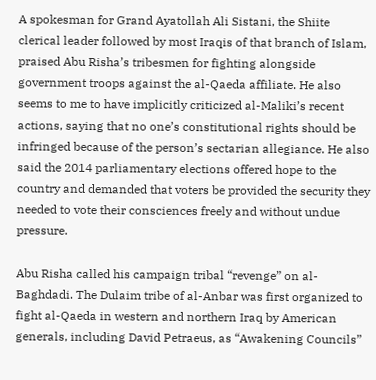A spokesman for Grand Ayatollah Ali Sistani, the Shiite clerical leader followed by most Iraqis of that branch of Islam, praised Abu Risha’s tribesmen for fighting alongside government troops against the al-Qaeda affiliate. He also seems to me to have implicitly criticized al-Maliki’s recent actions, saying that no one’s constitutional rights should be infringed because of the person’s sectarian allegiance. He also said the 2014 parliamentary elections offered hope to the country and demanded that voters be provided the security they needed to vote their consciences freely and without undue pressure.

Abu Risha called his campaign tribal “revenge” on al-Baghdadi. The Dulaim tribe of al-Anbar was first organized to fight al-Qaeda in western and northern Iraq by American generals, including David Petraeus, as “Awakening Councils”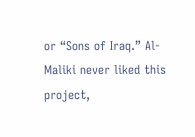or “Sons of Iraq.” Al-Maliki never liked this project,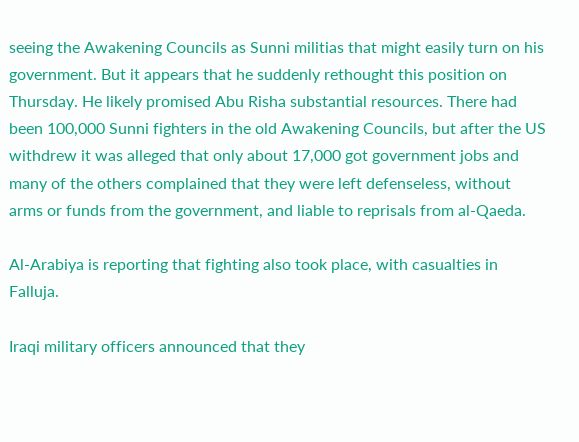seeing the Awakening Councils as Sunni militias that might easily turn on his government. But it appears that he suddenly rethought this position on Thursday. He likely promised Abu Risha substantial resources. There had been 100,000 Sunni fighters in the old Awakening Councils, but after the US withdrew it was alleged that only about 17,000 got government jobs and many of the others complained that they were left defenseless, without arms or funds from the government, and liable to reprisals from al-Qaeda.

Al-Arabiya is reporting that fighting also took place, with casualties in Falluja.

Iraqi military officers announced that they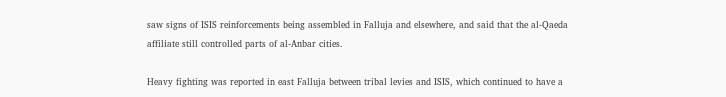saw signs of ISIS reinforcements being assembled in Falluja and elsewhere, and said that the al-Qaeda affiliate still controlled parts of al-Anbar cities.

Heavy fighting was reported in east Falluja between tribal levies and ISIS, which continued to have a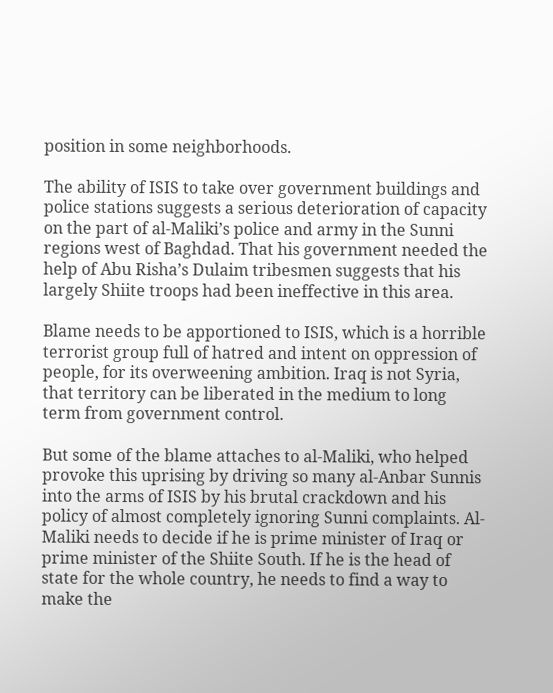position in some neighborhoods.

The ability of ISIS to take over government buildings and police stations suggests a serious deterioration of capacity on the part of al-Maliki’s police and army in the Sunni regions west of Baghdad. That his government needed the help of Abu Risha’s Dulaim tribesmen suggests that his largely Shiite troops had been ineffective in this area.

Blame needs to be apportioned to ISIS, which is a horrible terrorist group full of hatred and intent on oppression of people, for its overweening ambition. Iraq is not Syria, that territory can be liberated in the medium to long term from government control.

But some of the blame attaches to al-Maliki, who helped provoke this uprising by driving so many al-Anbar Sunnis into the arms of ISIS by his brutal crackdown and his policy of almost completely ignoring Sunni complaints. Al-Maliki needs to decide if he is prime minister of Iraq or prime minister of the Shiite South. If he is the head of state for the whole country, he needs to find a way to make the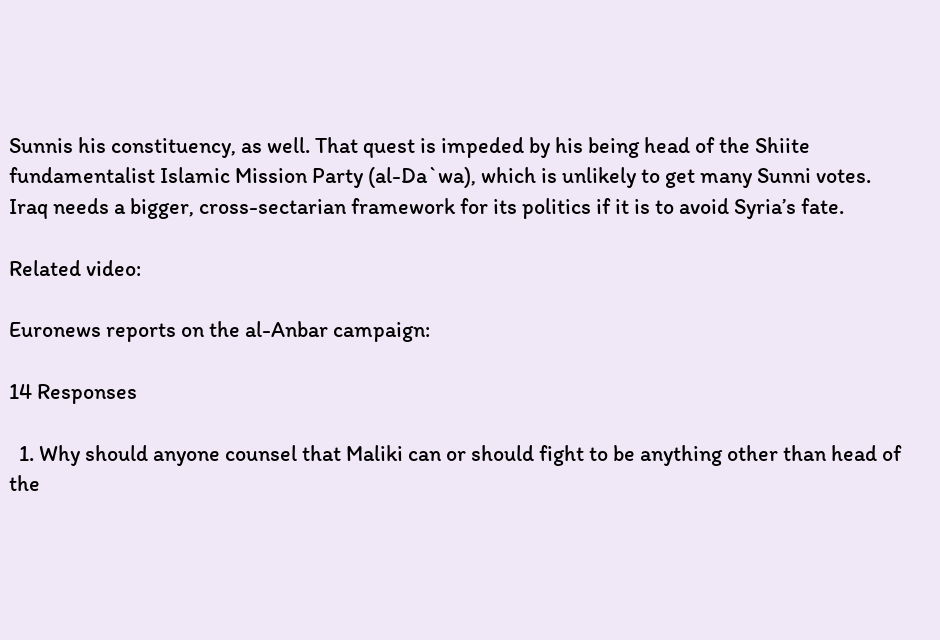Sunnis his constituency, as well. That quest is impeded by his being head of the Shiite fundamentalist Islamic Mission Party (al-Da`wa), which is unlikely to get many Sunni votes. Iraq needs a bigger, cross-sectarian framework for its politics if it is to avoid Syria’s fate.

Related video:

Euronews reports on the al-Anbar campaign:

14 Responses

  1. Why should anyone counsel that Maliki can or should fight to be anything other than head of the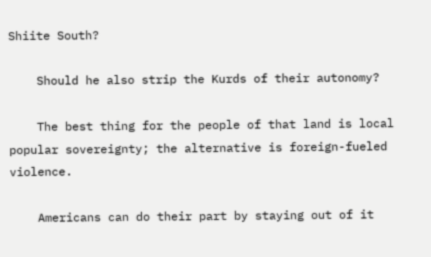Shiite South?

    Should he also strip the Kurds of their autonomy?

    The best thing for the people of that land is local popular sovereignty; the alternative is foreign-fueled violence.

    Americans can do their part by staying out of it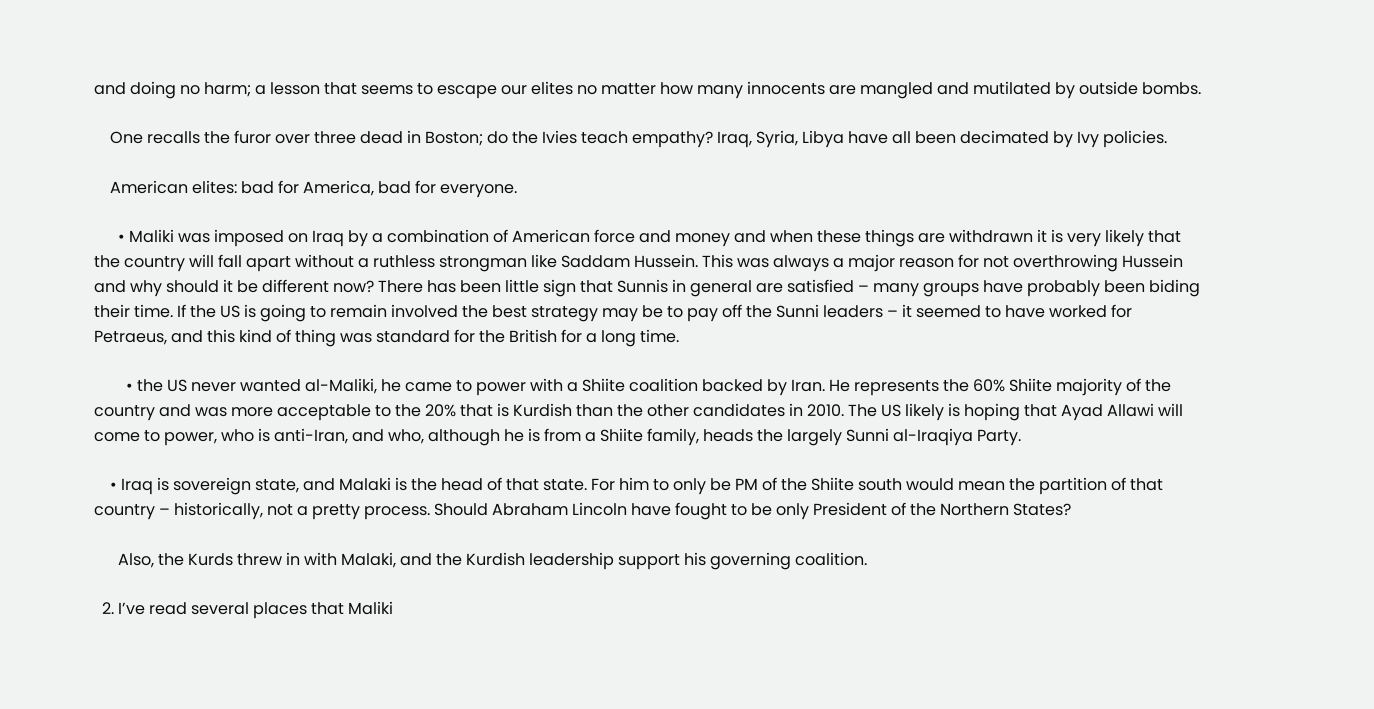and doing no harm; a lesson that seems to escape our elites no matter how many innocents are mangled and mutilated by outside bombs.

    One recalls the furor over three dead in Boston; do the Ivies teach empathy? Iraq, Syria, Libya have all been decimated by Ivy policies.

    American elites: bad for America, bad for everyone.

      • Maliki was imposed on Iraq by a combination of American force and money and when these things are withdrawn it is very likely that the country will fall apart without a ruthless strongman like Saddam Hussein. This was always a major reason for not overthrowing Hussein and why should it be different now? There has been little sign that Sunnis in general are satisfied – many groups have probably been biding their time. If the US is going to remain involved the best strategy may be to pay off the Sunni leaders – it seemed to have worked for Petraeus, and this kind of thing was standard for the British for a long time.

        • the US never wanted al-Maliki, he came to power with a Shiite coalition backed by Iran. He represents the 60% Shiite majority of the country and was more acceptable to the 20% that is Kurdish than the other candidates in 2010. The US likely is hoping that Ayad Allawi will come to power, who is anti-Iran, and who, although he is from a Shiite family, heads the largely Sunni al-Iraqiya Party.

    • Iraq is sovereign state, and Malaki is the head of that state. For him to only be PM of the Shiite south would mean the partition of that country – historically, not a pretty process. Should Abraham Lincoln have fought to be only President of the Northern States?

      Also, the Kurds threw in with Malaki, and the Kurdish leadership support his governing coalition.

  2. I’ve read several places that Maliki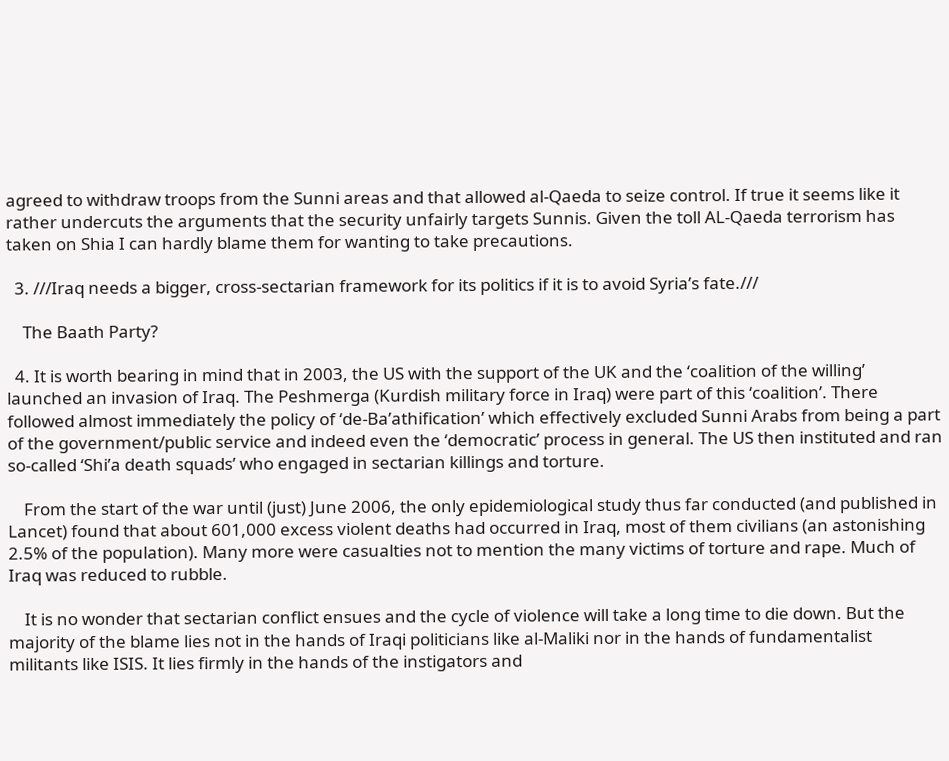agreed to withdraw troops from the Sunni areas and that allowed al-Qaeda to seize control. If true it seems like it rather undercuts the arguments that the security unfairly targets Sunnis. Given the toll AL-Qaeda terrorism has taken on Shia I can hardly blame them for wanting to take precautions.

  3. ///Iraq needs a bigger, cross-sectarian framework for its politics if it is to avoid Syria’s fate.///

    The Baath Party?

  4. It is worth bearing in mind that in 2003, the US with the support of the UK and the ‘coalition of the willing’ launched an invasion of Iraq. The Peshmerga (Kurdish military force in Iraq) were part of this ‘coalition’. There followed almost immediately the policy of ‘de-Ba’athification’ which effectively excluded Sunni Arabs from being a part of the government/public service and indeed even the ‘democratic’ process in general. The US then instituted and ran so-called ‘Shi’a death squads’ who engaged in sectarian killings and torture.

    From the start of the war until (just) June 2006, the only epidemiological study thus far conducted (and published in Lancet) found that about 601,000 excess violent deaths had occurred in Iraq, most of them civilians (an astonishing 2.5% of the population). Many more were casualties not to mention the many victims of torture and rape. Much of Iraq was reduced to rubble.

    It is no wonder that sectarian conflict ensues and the cycle of violence will take a long time to die down. But the majority of the blame lies not in the hands of Iraqi politicians like al-Maliki nor in the hands of fundamentalist militants like ISIS. It lies firmly in the hands of the instigators and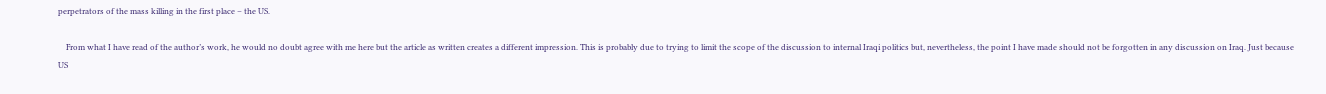perpetrators of the mass killing in the first place – the US.

    From what I have read of the author’s work, he would no doubt agree with me here but the article as written creates a different impression. This is probably due to trying to limit the scope of the discussion to internal Iraqi politics but, nevertheless, the point I have made should not be forgotten in any discussion on Iraq. Just because US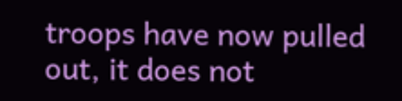troops have now pulled out, it does not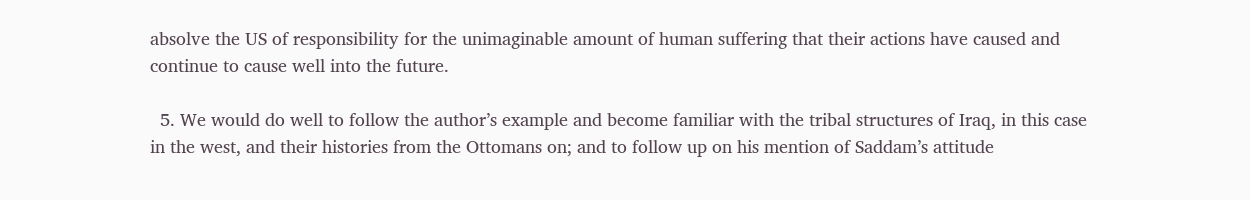absolve the US of responsibility for the unimaginable amount of human suffering that their actions have caused and continue to cause well into the future.

  5. We would do well to follow the author’s example and become familiar with the tribal structures of Iraq, in this case in the west, and their histories from the Ottomans on; and to follow up on his mention of Saddam’s attitude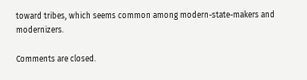toward tribes, which seems common among modern-state-makers and modernizers.

Comments are closed.